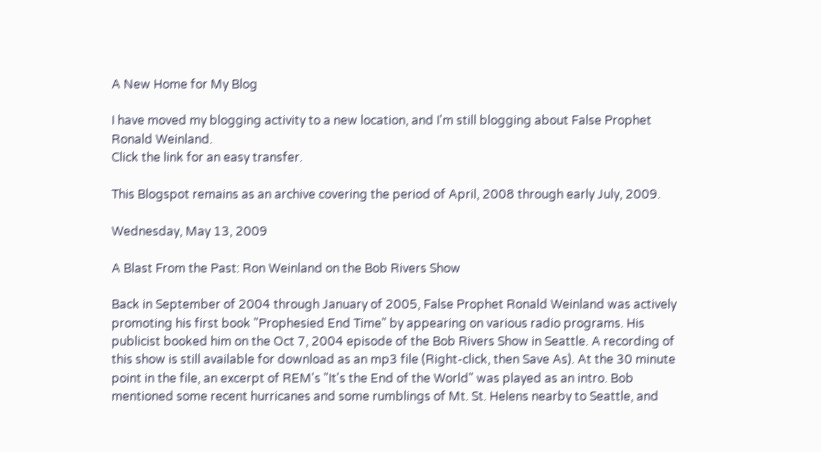A New Home for My Blog

I have moved my blogging activity to a new location, and I'm still blogging about False Prophet Ronald Weinland.
Click the link for an easy transfer.

This Blogspot remains as an archive covering the period of April, 2008 through early July, 2009.

Wednesday, May 13, 2009

A Blast From the Past: Ron Weinland on the Bob Rivers Show

Back in September of 2004 through January of 2005, False Prophet Ronald Weinland was actively promoting his first book "Prophesied End Time" by appearing on various radio programs. His publicist booked him on the Oct 7, 2004 episode of the Bob Rivers Show in Seattle. A recording of this show is still available for download as an mp3 file (Right-click, then Save As). At the 30 minute point in the file, an excerpt of REM's "It's the End of the World" was played as an intro. Bob mentioned some recent hurricanes and some rumblings of Mt. St. Helens nearby to Seattle, and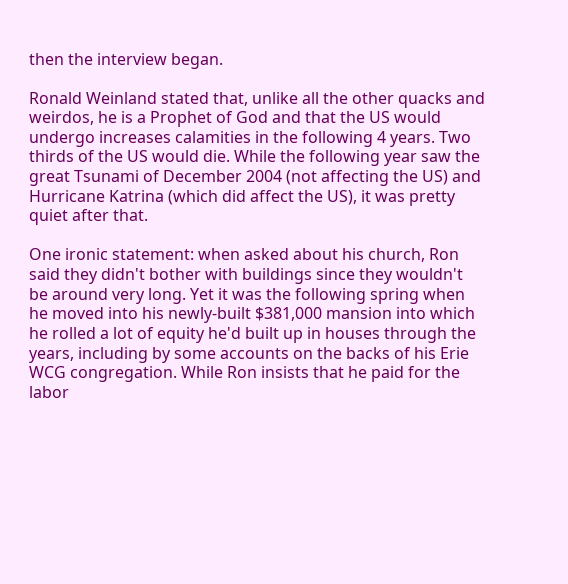then the interview began.

Ronald Weinland stated that, unlike all the other quacks and weirdos, he is a Prophet of God and that the US would undergo increases calamities in the following 4 years. Two thirds of the US would die. While the following year saw the great Tsunami of December 2004 (not affecting the US) and Hurricane Katrina (which did affect the US), it was pretty quiet after that.

One ironic statement: when asked about his church, Ron said they didn't bother with buildings since they wouldn't be around very long. Yet it was the following spring when he moved into his newly-built $381,000 mansion into which he rolled a lot of equity he'd built up in houses through the years, including by some accounts on the backs of his Erie WCG congregation. While Ron insists that he paid for the labor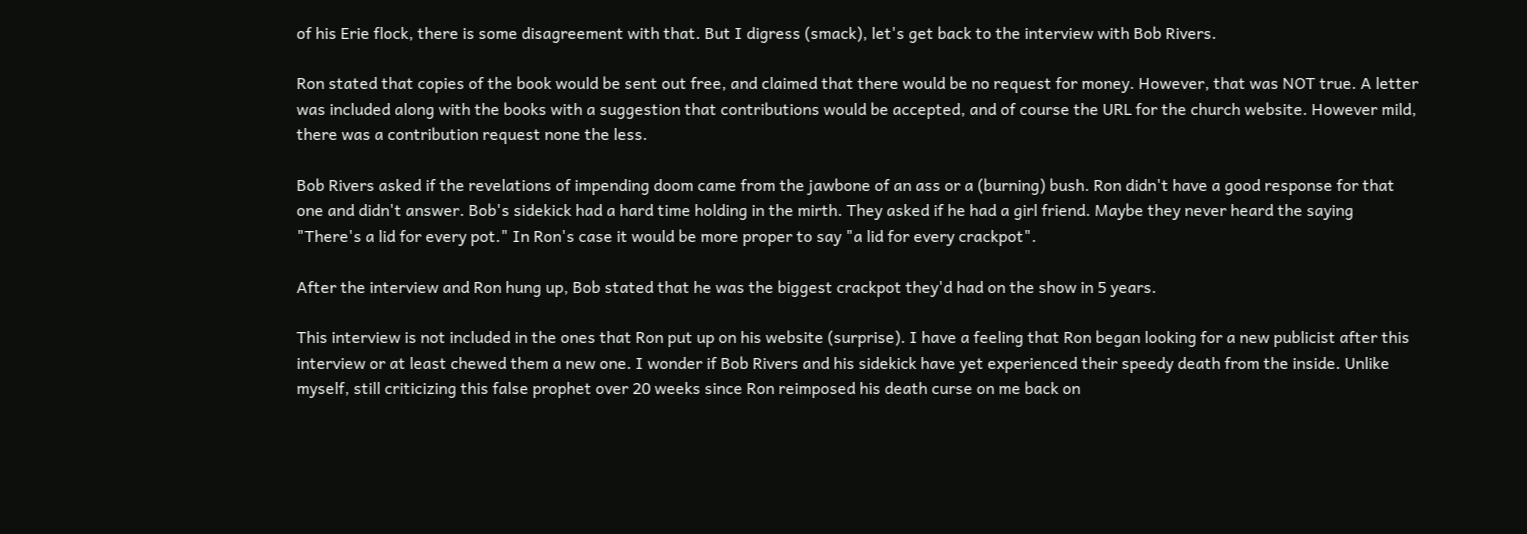of his Erie flock, there is some disagreement with that. But I digress (smack), let's get back to the interview with Bob Rivers.

Ron stated that copies of the book would be sent out free, and claimed that there would be no request for money. However, that was NOT true. A letter was included along with the books with a suggestion that contributions would be accepted, and of course the URL for the church website. However mild, there was a contribution request none the less.

Bob Rivers asked if the revelations of impending doom came from the jawbone of an ass or a (burning) bush. Ron didn't have a good response for that one and didn't answer. Bob's sidekick had a hard time holding in the mirth. They asked if he had a girl friend. Maybe they never heard the saying "There's a lid for every pot." In Ron's case it would be more proper to say "a lid for every crackpot".

After the interview and Ron hung up, Bob stated that he was the biggest crackpot they'd had on the show in 5 years.

This interview is not included in the ones that Ron put up on his website (surprise). I have a feeling that Ron began looking for a new publicist after this interview or at least chewed them a new one. I wonder if Bob Rivers and his sidekick have yet experienced their speedy death from the inside. Unlike myself, still criticizing this false prophet over 20 weeks since Ron reimposed his death curse on me back on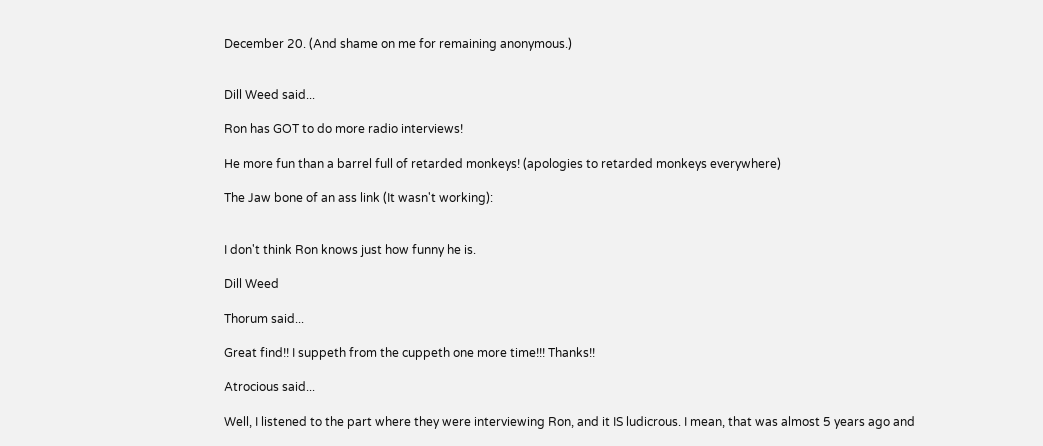December 20. (And shame on me for remaining anonymous.)


Dill Weed said...

Ron has GOT to do more radio interviews!

He more fun than a barrel full of retarded monkeys! (apologies to retarded monkeys everywhere)

The Jaw bone of an ass link (It wasn't working):


I don't think Ron knows just how funny he is.

Dill Weed

Thorum said...

Great find!! I suppeth from the cuppeth one more time!!! Thanks!!

Atrocious said...

Well, I listened to the part where they were interviewing Ron, and it IS ludicrous. I mean, that was almost 5 years ago and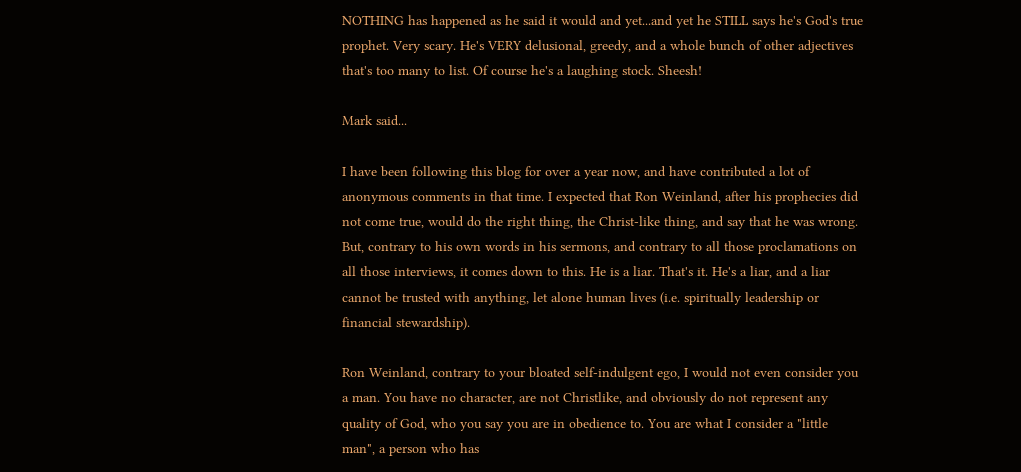NOTHING has happened as he said it would and yet...and yet he STILL says he's God's true prophet. Very scary. He's VERY delusional, greedy, and a whole bunch of other adjectives that's too many to list. Of course he's a laughing stock. Sheesh!

Mark said...

I have been following this blog for over a year now, and have contributed a lot of anonymous comments in that time. I expected that Ron Weinland, after his prophecies did not come true, would do the right thing, the Christ-like thing, and say that he was wrong. But, contrary to his own words in his sermons, and contrary to all those proclamations on all those interviews, it comes down to this. He is a liar. That's it. He's a liar, and a liar cannot be trusted with anything, let alone human lives (i.e. spiritually leadership or financial stewardship).

Ron Weinland, contrary to your bloated self-indulgent ego, I would not even consider you a man. You have no character, are not Christlike, and obviously do not represent any quality of God, who you say you are in obedience to. You are what I consider a "little man", a person who has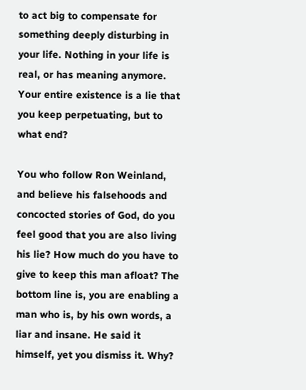to act big to compensate for something deeply disturbing in your life. Nothing in your life is real, or has meaning anymore. Your entire existence is a lie that you keep perpetuating, but to what end?

You who follow Ron Weinland, and believe his falsehoods and concocted stories of God, do you feel good that you are also living his lie? How much do you have to give to keep this man afloat? The bottom line is, you are enabling a man who is, by his own words, a liar and insane. He said it himself, yet you dismiss it. Why?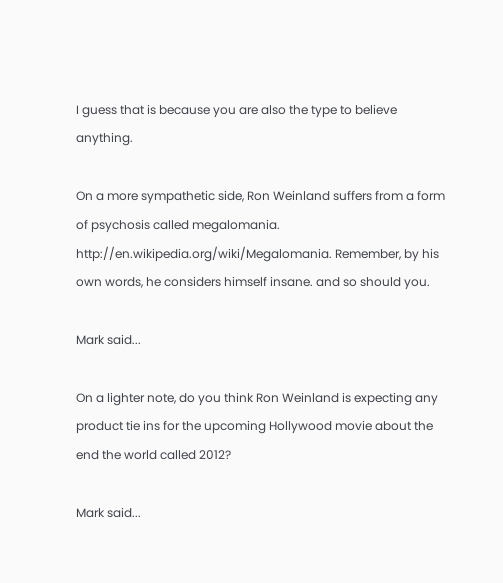I guess that is because you are also the type to believe anything.

On a more sympathetic side, Ron Weinland suffers from a form of psychosis called megalomania. http://en.wikipedia.org/wiki/Megalomania. Remember, by his own words, he considers himself insane. and so should you.

Mark said...

On a lighter note, do you think Ron Weinland is expecting any product tie ins for the upcoming Hollywood movie about the end the world called 2012?

Mark said...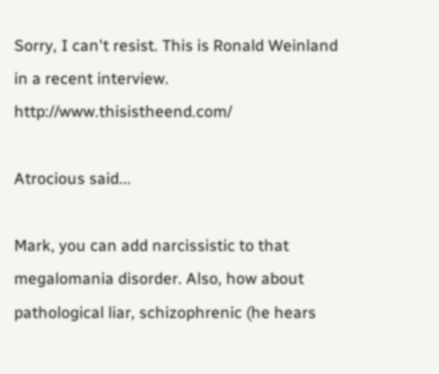Sorry, I can't resist. This is Ronald Weinland in a recent interview. http://www.thisistheend.com/

Atrocious said...

Mark, you can add narcissistic to that megalomania disorder. Also, how about pathological liar, schizophrenic (he hears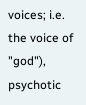voices; i.e. the voice of "god"), psychotic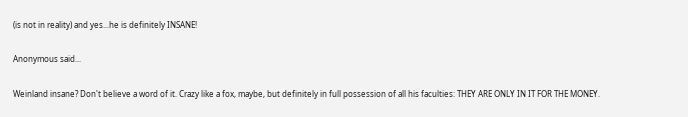(is not in reality) and yes...he is definitely INSANE!

Anonymous said...

Weinland insane? Don't believe a word of it. Crazy like a fox, maybe, but definitely in full possession of all his faculties: THEY ARE ONLY IN IT FOR THE MONEY.